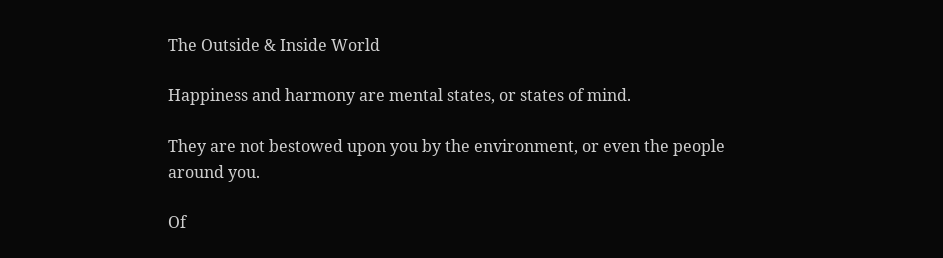The Outside & Inside World

Happiness and harmony are mental states, or states of mind.

They are not bestowed upon you by the environment, or even the people around you.

Of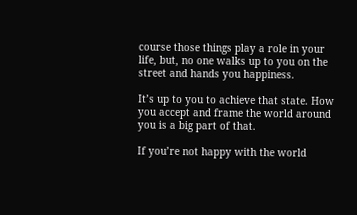course those things play a role in your life, but, no one walks up to you on the street and hands you happiness.

It’s up to you to achieve that state. How you accept and frame the world around you is a big part of that.

If you’re not happy with the world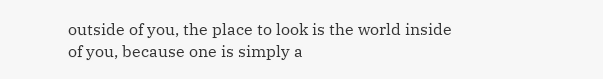outside of you, the place to look is the world inside of you, because one is simply a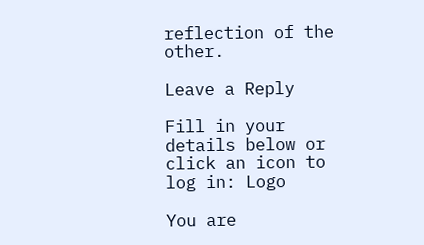reflection of the other.

Leave a Reply

Fill in your details below or click an icon to log in: Logo

You are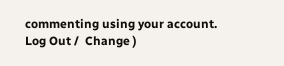commenting using your account. Log Out /  Change )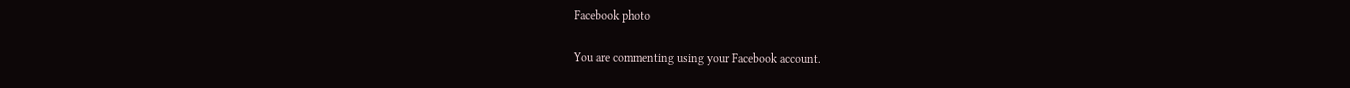Facebook photo

You are commenting using your Facebook account.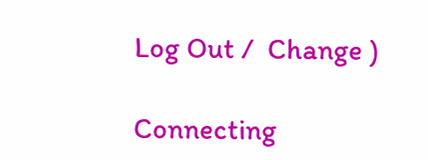Log Out /  Change )

Connecting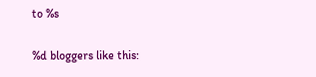to %s

%d bloggers like this: